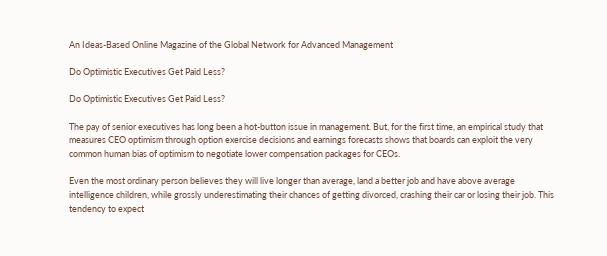An Ideas-Based Online Magazine of the Global Network for Advanced Management

Do Optimistic Executives Get Paid Less?

Do Optimistic Executives Get Paid Less?

The pay of senior executives has long been a hot-button issue in management. But, for the first time, an empirical study that measures CEO optimism through option exercise decisions and earnings forecasts shows that boards can exploit the very common human bias of optimism to negotiate lower compensation packages for CEOs.

Even the most ordinary person believes they will live longer than average, land a better job and have above average intelligence children, while grossly underestimating their chances of getting divorced, crashing their car or losing their job. This tendency to expect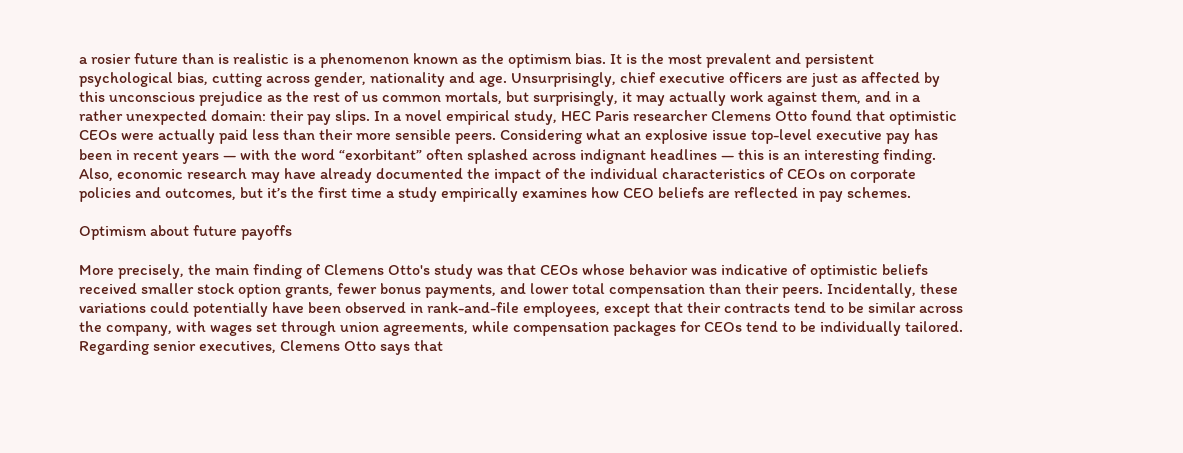a rosier future than is realistic is a phenomenon known as the optimism bias. It is the most prevalent and persistent psychological bias, cutting across gender, nationality and age. Unsurprisingly, chief executive officers are just as affected by this unconscious prejudice as the rest of us common mortals, but surprisingly, it may actually work against them, and in a rather unexpected domain: their pay slips. In a novel empirical study, HEC Paris researcher Clemens Otto found that optimistic CEOs were actually paid less than their more sensible peers. Considering what an explosive issue top-level executive pay has been in recent years — with the word “exorbitant” often splashed across indignant headlines — this is an interesting finding. Also, economic research may have already documented the impact of the individual characteristics of CEOs on corporate policies and outcomes, but it’s the first time a study empirically examines how CEO beliefs are reflected in pay schemes.

Optimism about future payoffs

More precisely, the main finding of Clemens Otto's study was that CEOs whose behavior was indicative of optimistic beliefs received smaller stock option grants, fewer bonus payments, and lower total compensation than their peers. Incidentally, these variations could potentially have been observed in rank-and-file employees, except that their contracts tend to be similar across the company, with wages set through union agreements, while compensation packages for CEOs tend to be individually tailored. Regarding senior executives, Clemens Otto says that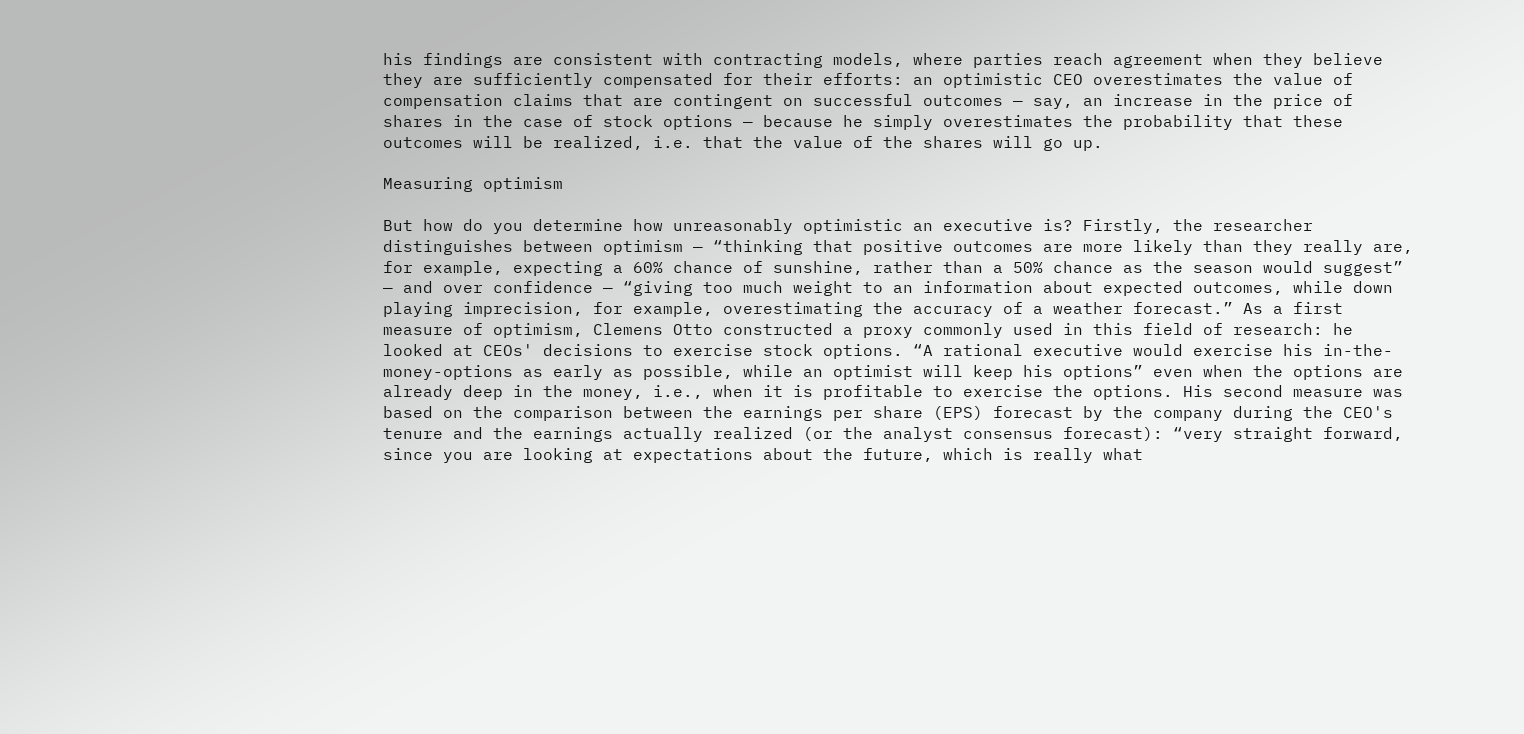his findings are consistent with contracting models, where parties reach agreement when they believe they are sufficiently compensated for their efforts: an optimistic CEO overestimates the value of compensation claims that are contingent on successful outcomes — say, an increase in the price of shares in the case of stock options — because he simply overestimates the probability that these outcomes will be realized, i.e. that the value of the shares will go up.

Measuring optimism

But how do you determine how unreasonably optimistic an executive is? Firstly, the researcher distinguishes between optimism — “thinking that positive outcomes are more likely than they really are, for example, expecting a 60% chance of sunshine, rather than a 50% chance as the season would suggest” — and over confidence — “giving too much weight to an information about expected outcomes, while down playing imprecision, for example, overestimating the accuracy of a weather forecast.” As a first measure of optimism, Clemens Otto constructed a proxy commonly used in this field of research: he looked at CEOs' decisions to exercise stock options. “A rational executive would exercise his in-the-money-options as early as possible, while an optimist will keep his options” even when the options are already deep in the money, i.e., when it is profitable to exercise the options. His second measure was based on the comparison between the earnings per share (EPS) forecast by the company during the CEO's tenure and the earnings actually realized (or the analyst consensus forecast): “very straight forward, since you are looking at expectations about the future, which is really what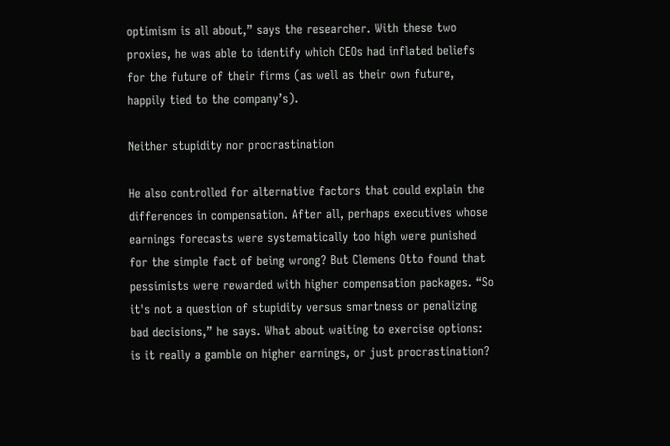optimism is all about,” says the researcher. With these two proxies, he was able to identify which CEOs had inflated beliefs for the future of their firms (as well as their own future, happily tied to the company’s).

Neither stupidity nor procrastination

He also controlled for alternative factors that could explain the differences in compensation. After all, perhaps executives whose earnings forecasts were systematically too high were punished for the simple fact of being wrong? But Clemens Otto found that pessimists were rewarded with higher compensation packages. “So it's not a question of stupidity versus smartness or penalizing bad decisions,” he says. What about waiting to exercise options: is it really a gamble on higher earnings, or just procrastination?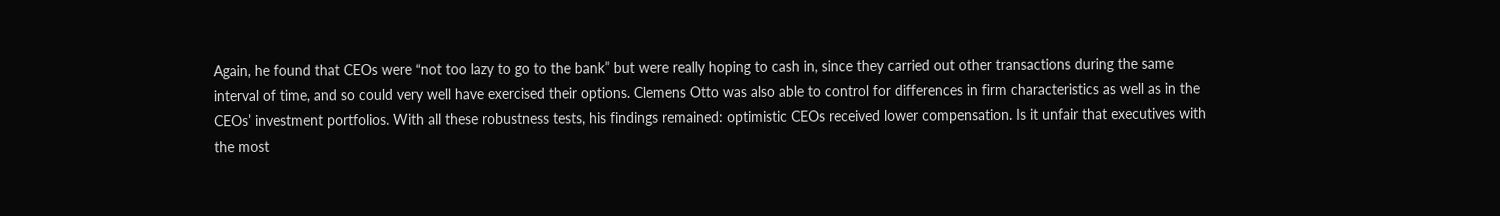Again, he found that CEOs were “not too lazy to go to the bank” but were really hoping to cash in, since they carried out other transactions during the same interval of time, and so could very well have exercised their options. Clemens Otto was also able to control for differences in firm characteristics as well as in the CEOs’ investment portfolios. With all these robustness tests, his findings remained: optimistic CEOs received lower compensation. Is it unfair that executives with the most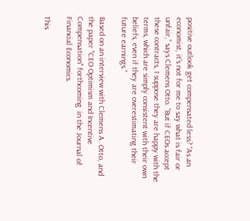positive outlook get compensated less? “As an economist, it's not for me to say what is fair or unfair,” says Clemens Otto. “But if CEOs accept these contracts, I suppose they are happy with the terms, which are simply consistent with their own beliefs, even if they are overestimating their future earnings.”

Based on an interview with Clemens A. Otto, and the paper "CEO Optimism and Incentive Compensation" forthcoming  in the Journal of Financial Economics.

This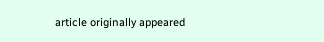article originally appeared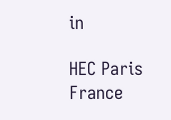in

HEC Paris France